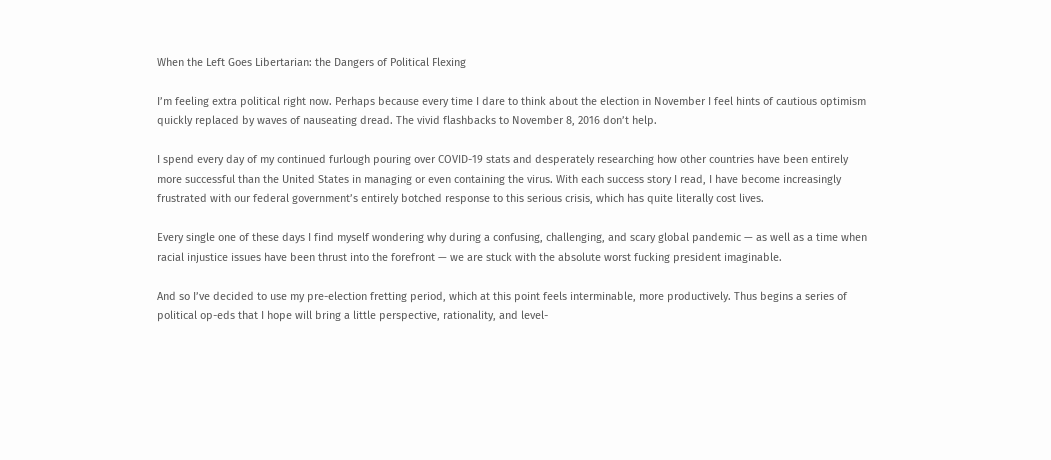When the Left Goes Libertarian: the Dangers of Political Flexing

I’m feeling extra political right now. Perhaps because every time I dare to think about the election in November I feel hints of cautious optimism quickly replaced by waves of nauseating dread. The vivid flashbacks to November 8, 2016 don’t help.

I spend every day of my continued furlough pouring over COVID-19 stats and desperately researching how other countries have been entirely more successful than the United States in managing or even containing the virus. With each success story I read, I have become increasingly frustrated with our federal government’s entirely botched response to this serious crisis, which has quite literally cost lives.

Every single one of these days I find myself wondering why during a confusing, challenging, and scary global pandemic — as well as a time when racial injustice issues have been thrust into the forefront — we are stuck with the absolute worst fucking president imaginable.

And so I’ve decided to use my pre-election fretting period, which at this point feels interminable, more productively. Thus begins a series of political op-eds that I hope will bring a little perspective, rationality, and level-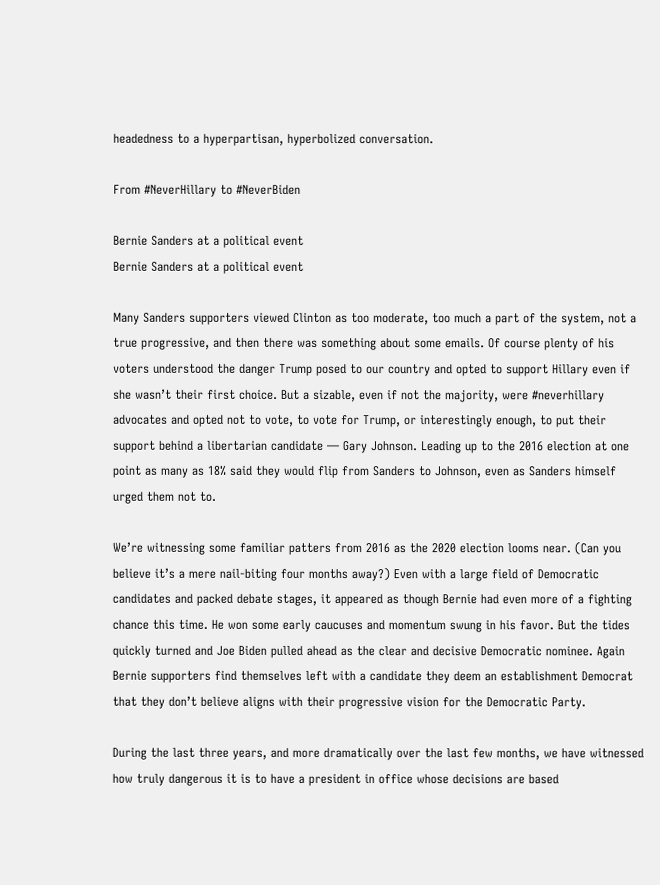headedness to a hyperpartisan, hyperbolized conversation.

From #NeverHillary to #NeverBiden

Bernie Sanders at a political event
Bernie Sanders at a political event

Many Sanders supporters viewed Clinton as too moderate, too much a part of the system, not a true progressive, and then there was something about some emails. Of course plenty of his voters understood the danger Trump posed to our country and opted to support Hillary even if she wasn’t their first choice. But a sizable, even if not the majority, were #neverhillary advocates and opted not to vote, to vote for Trump, or interestingly enough, to put their support behind a libertarian candidate — Gary Johnson. Leading up to the 2016 election at one point as many as 18% said they would flip from Sanders to Johnson, even as Sanders himself urged them not to.

We’re witnessing some familiar patters from 2016 as the 2020 election looms near. (Can you believe it’s a mere nail-biting four months away?) Even with a large field of Democratic candidates and packed debate stages, it appeared as though Bernie had even more of a fighting chance this time. He won some early caucuses and momentum swung in his favor. But the tides quickly turned and Joe Biden pulled ahead as the clear and decisive Democratic nominee. Again Bernie supporters find themselves left with a candidate they deem an establishment Democrat that they don’t believe aligns with their progressive vision for the Democratic Party.

During the last three years, and more dramatically over the last few months, we have witnessed how truly dangerous it is to have a president in office whose decisions are based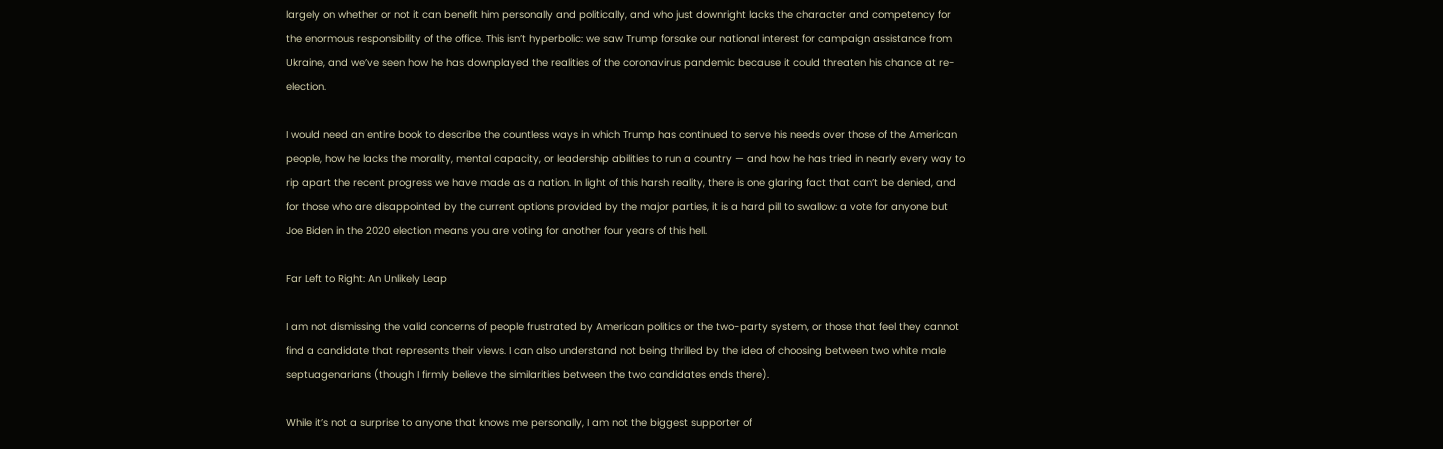largely on whether or not it can benefit him personally and politically, and who just downright lacks the character and competency for the enormous responsibility of the office. This isn’t hyperbolic: we saw Trump forsake our national interest for campaign assistance from Ukraine, and we’ve seen how he has downplayed the realities of the coronavirus pandemic because it could threaten his chance at re-election.

I would need an entire book to describe the countless ways in which Trump has continued to serve his needs over those of the American people, how he lacks the morality, mental capacity, or leadership abilities to run a country — and how he has tried in nearly every way to rip apart the recent progress we have made as a nation. In light of this harsh reality, there is one glaring fact that can’t be denied, and for those who are disappointed by the current options provided by the major parties, it is a hard pill to swallow: a vote for anyone but Joe Biden in the 2020 election means you are voting for another four years of this hell.

Far Left to Right: An Unlikely Leap

I am not dismissing the valid concerns of people frustrated by American politics or the two-party system, or those that feel they cannot find a candidate that represents their views. I can also understand not being thrilled by the idea of choosing between two white male septuagenarians (though I firmly believe the similarities between the two candidates ends there).

While it’s not a surprise to anyone that knows me personally, I am not the biggest supporter of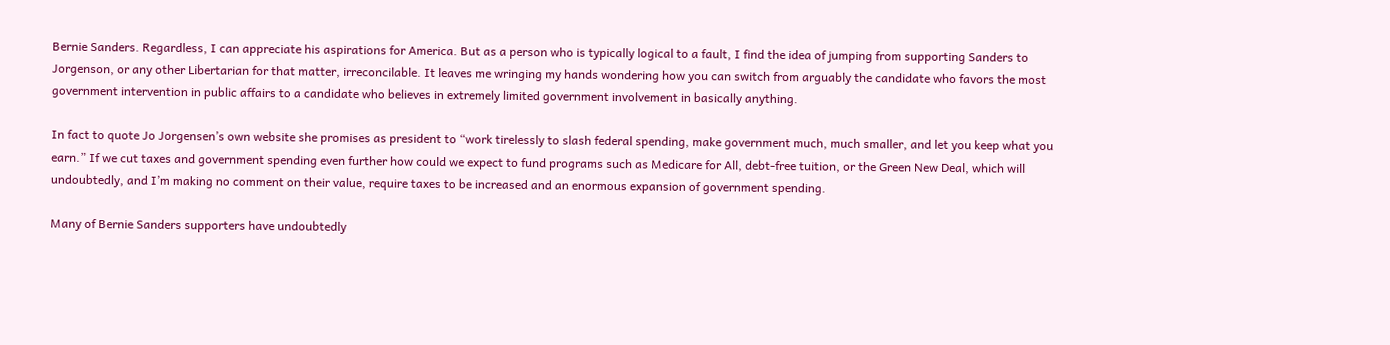Bernie Sanders. Regardless, I can appreciate his aspirations for America. But as a person who is typically logical to a fault, I find the idea of jumping from supporting Sanders to Jorgenson, or any other Libertarian for that matter, irreconcilable. It leaves me wringing my hands wondering how you can switch from arguably the candidate who favors the most government intervention in public affairs to a candidate who believes in extremely limited government involvement in basically anything.

In fact to quote Jo Jorgensen’s own website she promises as president to “work tirelessly to slash federal spending, make government much, much smaller, and let you keep what you earn.” If we cut taxes and government spending even further how could we expect to fund programs such as Medicare for All, debt-free tuition, or the Green New Deal, which will undoubtedly, and I’m making no comment on their value, require taxes to be increased and an enormous expansion of government spending.

Many of Bernie Sanders supporters have undoubtedly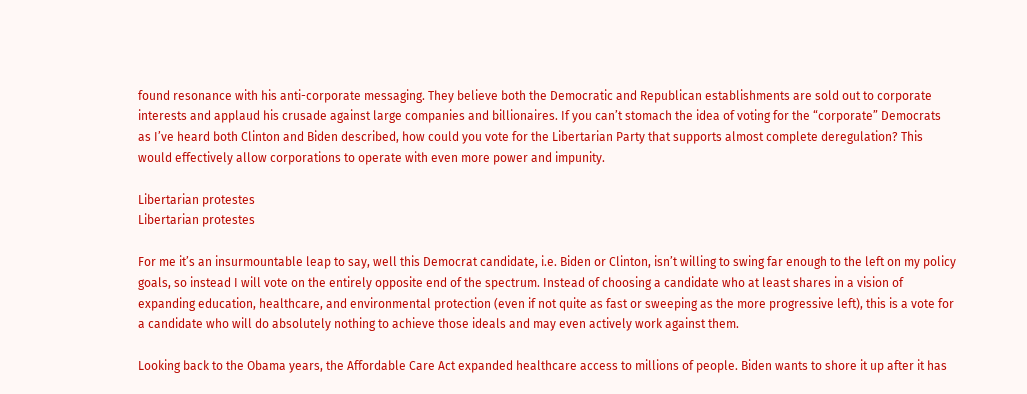found resonance with his anti-corporate messaging. They believe both the Democratic and Republican establishments are sold out to corporate interests and applaud his crusade against large companies and billionaires. If you can’t stomach the idea of voting for the “corporate” Democrats as I’ve heard both Clinton and Biden described, how could you vote for the Libertarian Party that supports almost complete deregulation? This would effectively allow corporations to operate with even more power and impunity.

Libertarian protestes
Libertarian protestes

For me it’s an insurmountable leap to say, well this Democrat candidate, i.e. Biden or Clinton, isn’t willing to swing far enough to the left on my policy goals, so instead I will vote on the entirely opposite end of the spectrum. Instead of choosing a candidate who at least shares in a vision of expanding education, healthcare, and environmental protection (even if not quite as fast or sweeping as the more progressive left), this is a vote for a candidate who will do absolutely nothing to achieve those ideals and may even actively work against them.

Looking back to the Obama years, the Affordable Care Act expanded healthcare access to millions of people. Biden wants to shore it up after it has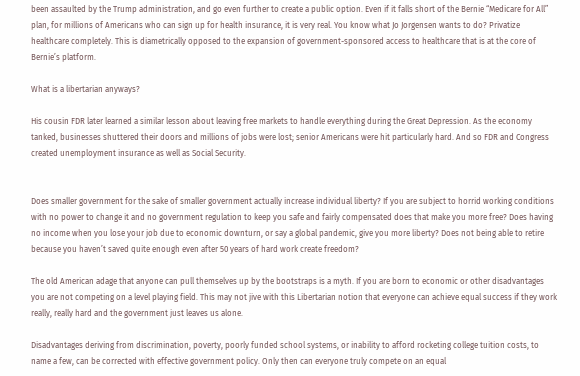been assaulted by the Trump administration, and go even further to create a public option. Even if it falls short of the Bernie “Medicare for All” plan, for millions of Americans who can sign up for health insurance, it is very real. You know what Jo Jorgensen wants to do? Privatize healthcare completely. This is diametrically opposed to the expansion of government-sponsored access to healthcare that is at the core of Bernie’s platform.

What is a libertarian anyways?

His cousin FDR later learned a similar lesson about leaving free markets to handle everything during the Great Depression. As the economy tanked, businesses shuttered their doors and millions of jobs were lost; senior Americans were hit particularly hard. And so FDR and Congress created unemployment insurance as well as Social Security.


Does smaller government for the sake of smaller government actually increase individual liberty? If you are subject to horrid working conditions with no power to change it and no government regulation to keep you safe and fairly compensated does that make you more free? Does having no income when you lose your job due to economic downturn, or say a global pandemic, give you more liberty? Does not being able to retire because you haven’t saved quite enough even after 50 years of hard work create freedom?

The old American adage that anyone can pull themselves up by the bootstraps is a myth. If you are born to economic or other disadvantages you are not competing on a level playing field. This may not jive with this Libertarian notion that everyone can achieve equal success if they work really, really hard and the government just leaves us alone.

Disadvantages deriving from discrimination, poverty, poorly funded school systems, or inability to afford rocketing college tuition costs, to name a few, can be corrected with effective government policy. Only then can everyone truly compete on an equal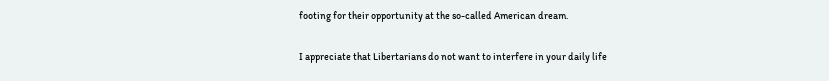footing for their opportunity at the so-called American dream.

I appreciate that Libertarians do not want to interfere in your daily life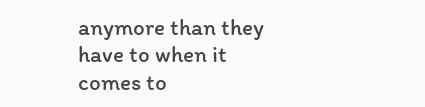anymore than they have to when it comes to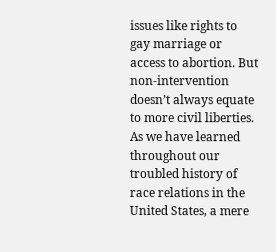issues like rights to gay marriage or access to abortion. But non-intervention doesn’t always equate to more civil liberties. As we have learned throughout our troubled history of race relations in the United States, a mere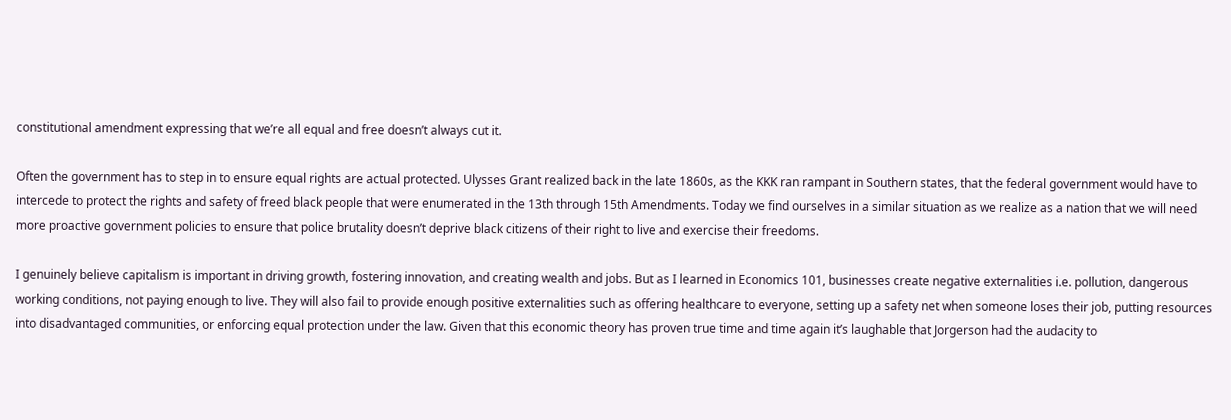constitutional amendment expressing that we’re all equal and free doesn’t always cut it.

Often the government has to step in to ensure equal rights are actual protected. Ulysses Grant realized back in the late 1860s, as the KKK ran rampant in Southern states, that the federal government would have to intercede to protect the rights and safety of freed black people that were enumerated in the 13th through 15th Amendments. Today we find ourselves in a similar situation as we realize as a nation that we will need more proactive government policies to ensure that police brutality doesn’t deprive black citizens of their right to live and exercise their freedoms.

I genuinely believe capitalism is important in driving growth, fostering innovation, and creating wealth and jobs. But as I learned in Economics 101, businesses create negative externalities i.e. pollution, dangerous working conditions, not paying enough to live. They will also fail to provide enough positive externalities such as offering healthcare to everyone, setting up a safety net when someone loses their job, putting resources into disadvantaged communities, or enforcing equal protection under the law. Given that this economic theory has proven true time and time again it’s laughable that Jorgerson had the audacity to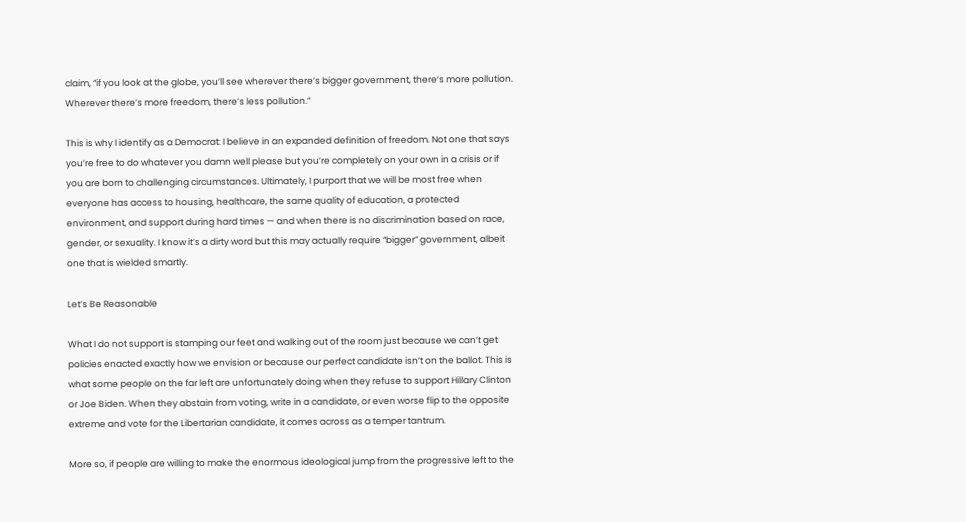claim, “if you look at the globe, you’ll see wherever there’s bigger government, there’s more pollution. Wherever there’s more freedom, there’s less pollution.”

This is why I identify as a Democrat: I believe in an expanded definition of freedom. Not one that says you’re free to do whatever you damn well please but you’re completely on your own in a crisis or if you are born to challenging circumstances. Ultimately, I purport that we will be most free when everyone has access to housing, healthcare, the same quality of education, a protected environment, and support during hard times — and when there is no discrimination based on race, gender, or sexuality. I know it’s a dirty word but this may actually require “bigger” government, albeit one that is wielded smartly.

Let’s Be Reasonable

What I do not support is stamping our feet and walking out of the room just because we can’t get policies enacted exactly how we envision or because our perfect candidate isn’t on the ballot. This is what some people on the far left are unfortunately doing when they refuse to support Hillary Clinton or Joe Biden. When they abstain from voting, write in a candidate, or even worse flip to the opposite extreme and vote for the Libertarian candidate, it comes across as a temper tantrum.

More so, if people are willing to make the enormous ideological jump from the progressive left to the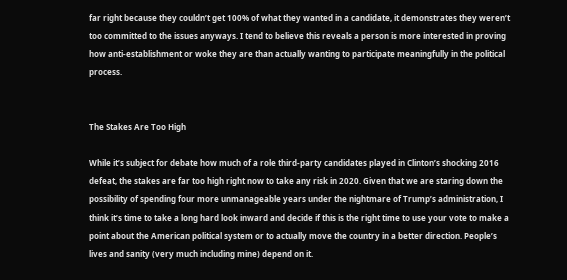far right because they couldn’t get 100% of what they wanted in a candidate, it demonstrates they weren’t too committed to the issues anyways. I tend to believe this reveals a person is more interested in proving how anti-establishment or woke they are than actually wanting to participate meaningfully in the political process.


The Stakes Are Too High

While it’s subject for debate how much of a role third-party candidates played in Clinton’s shocking 2016 defeat, the stakes are far too high right now to take any risk in 2020. Given that we are staring down the possibility of spending four more unmanageable years under the nightmare of Trump’s administration, I think it’s time to take a long hard look inward and decide if this is the right time to use your vote to make a point about the American political system or to actually move the country in a better direction. People’s lives and sanity (very much including mine) depend on it.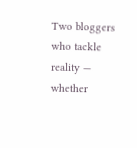Two bloggers who tackle reality — whether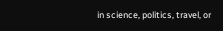in science, politics, travel, or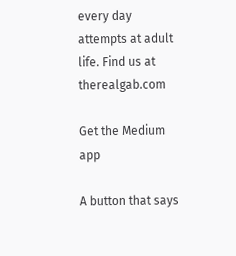every day attempts at adult life. Find us at therealgab.com

Get the Medium app

A button that says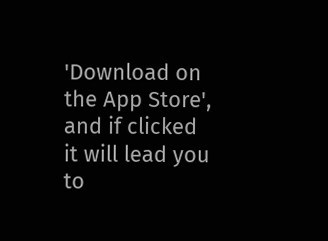'Download on the App Store', and if clicked it will lead you to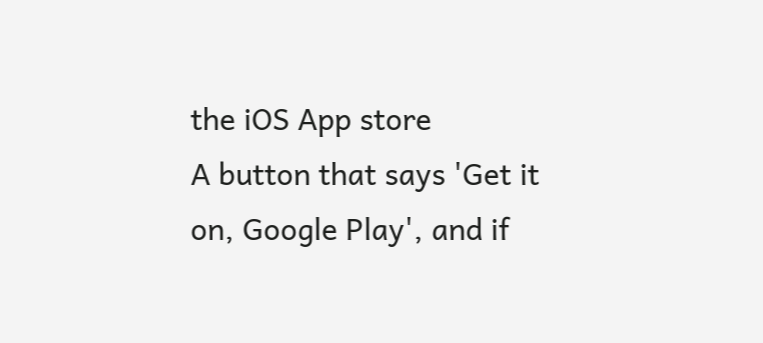the iOS App store
A button that says 'Get it on, Google Play', and if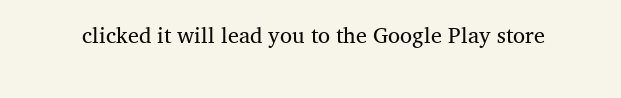clicked it will lead you to the Google Play store